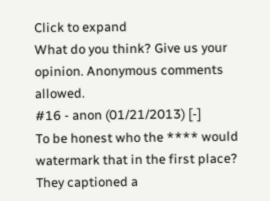Click to expand
What do you think? Give us your opinion. Anonymous comments allowed.
#16 - anon (01/21/2013) [-]
To be honest who the **** would watermark that in the first place? They captioned a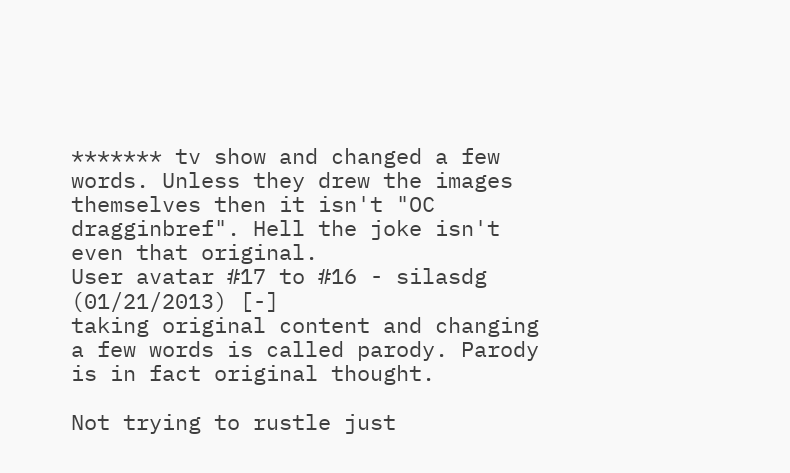******* tv show and changed a few words. Unless they drew the images themselves then it isn't "OC dragginbref". Hell the joke isn't even that original.
User avatar #17 to #16 - silasdg (01/21/2013) [-]
taking original content and changing a few words is called parody. Parody is in fact original thought.

Not trying to rustle just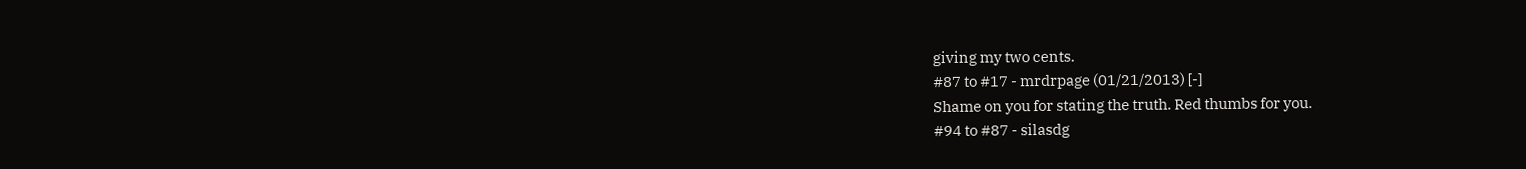giving my two cents.
#87 to #17 - mrdrpage (01/21/2013) [-]
Shame on you for stating the truth. Red thumbs for you.
#94 to #87 - silasdg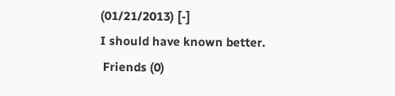(01/21/2013) [-]
I should have known better.
 Friends (0)